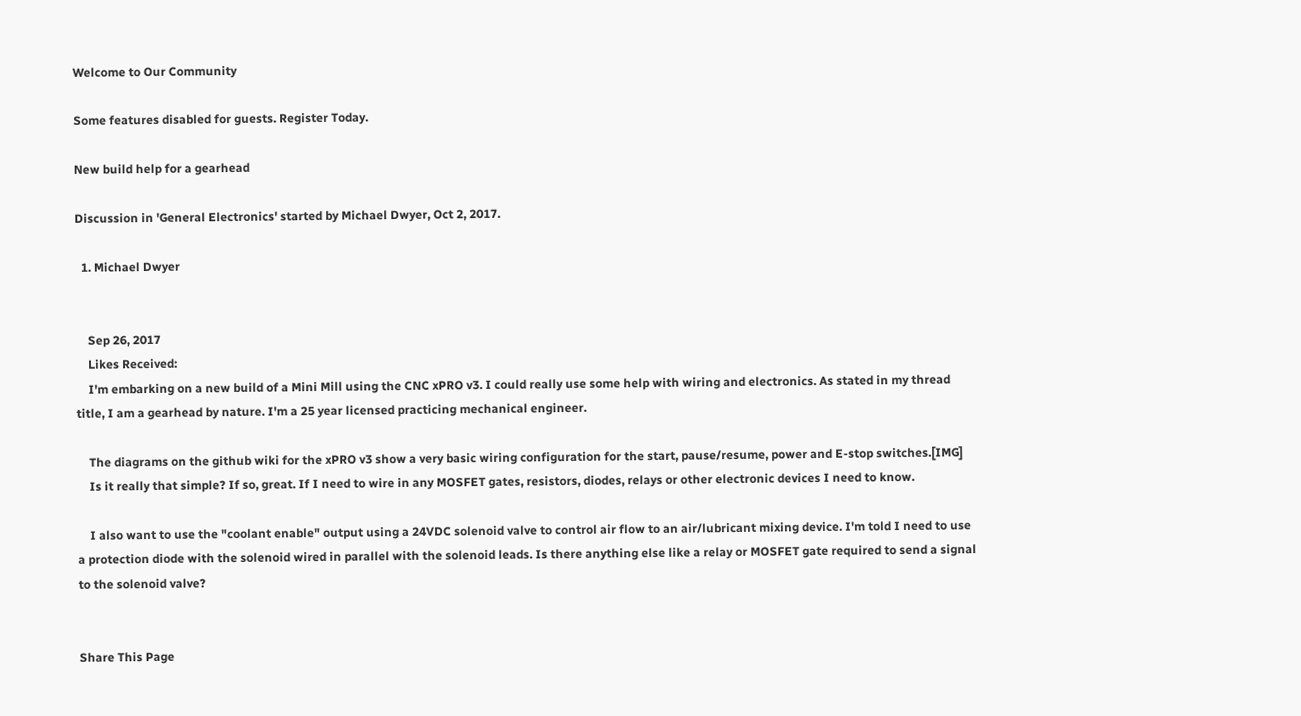Welcome to Our Community

Some features disabled for guests. Register Today.

New build help for a gearhead

Discussion in 'General Electronics' started by Michael Dwyer, Oct 2, 2017.

  1. Michael Dwyer


    Sep 26, 2017
    Likes Received:
    I'm embarking on a new build of a Mini Mill using the CNC xPRO v3. I could really use some help with wiring and electronics. As stated in my thread title, I am a gearhead by nature. I'm a 25 year licensed practicing mechanical engineer.

    The diagrams on the github wiki for the xPRO v3 show a very basic wiring configuration for the start, pause/resume, power and E-stop switches.[IMG]
    Is it really that simple? If so, great. If I need to wire in any MOSFET gates, resistors, diodes, relays or other electronic devices I need to know.

    I also want to use the "coolant enable" output using a 24VDC solenoid valve to control air flow to an air/lubricant mixing device. I'm told I need to use a protection diode with the solenoid wired in parallel with the solenoid leads. Is there anything else like a relay or MOSFET gate required to send a signal to the solenoid valve?


Share This Page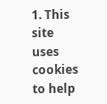1. This site uses cookies to help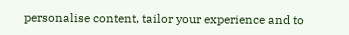personalise content, tailor your experience and to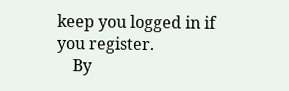keep you logged in if you register.
    By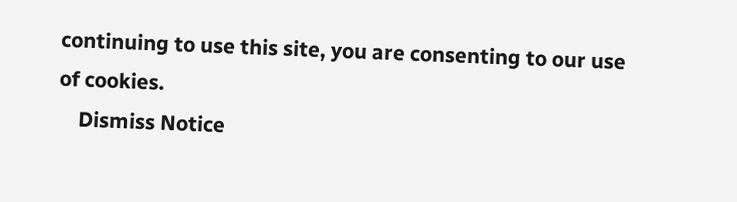continuing to use this site, you are consenting to our use of cookies.
    Dismiss Notice